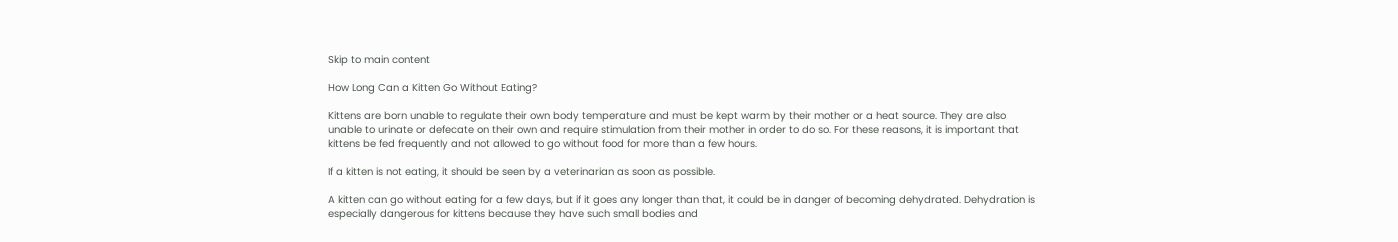Skip to main content

How Long Can a Kitten Go Without Eating?

Kittens are born unable to regulate their own body temperature and must be kept warm by their mother or a heat source. They are also unable to urinate or defecate on their own and require stimulation from their mother in order to do so. For these reasons, it is important that kittens be fed frequently and not allowed to go without food for more than a few hours.

If a kitten is not eating, it should be seen by a veterinarian as soon as possible.

A kitten can go without eating for a few days, but if it goes any longer than that, it could be in danger of becoming dehydrated. Dehydration is especially dangerous for kittens because they have such small bodies and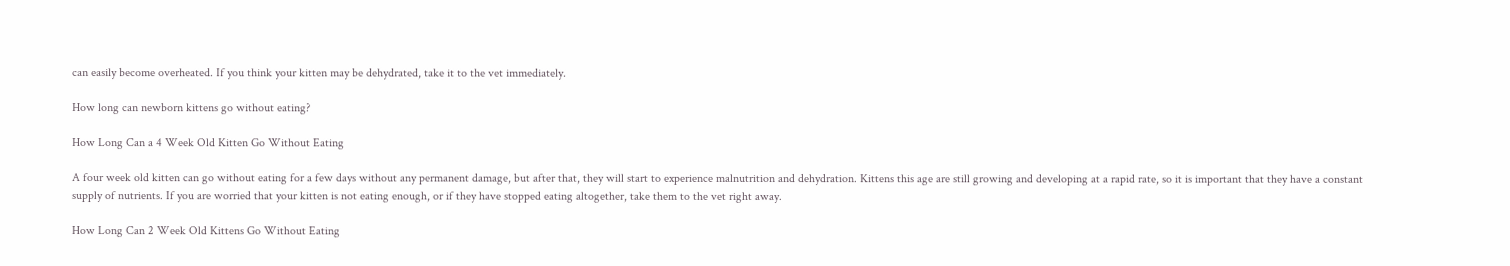can easily become overheated. If you think your kitten may be dehydrated, take it to the vet immediately.

How long can newborn kittens go without eating?

How Long Can a 4 Week Old Kitten Go Without Eating

A four week old kitten can go without eating for a few days without any permanent damage, but after that, they will start to experience malnutrition and dehydration. Kittens this age are still growing and developing at a rapid rate, so it is important that they have a constant supply of nutrients. If you are worried that your kitten is not eating enough, or if they have stopped eating altogether, take them to the vet right away.

How Long Can 2 Week Old Kittens Go Without Eating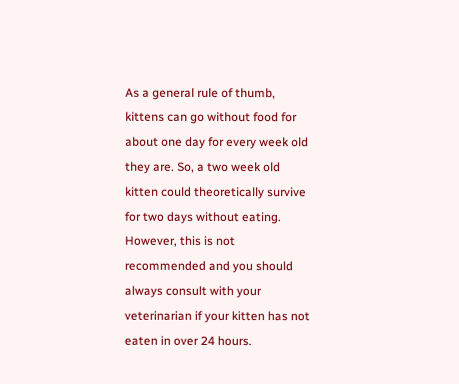As a general rule of thumb, kittens can go without food for about one day for every week old they are. So, a two week old kitten could theoretically survive for two days without eating. However, this is not recommended and you should always consult with your veterinarian if your kitten has not eaten in over 24 hours.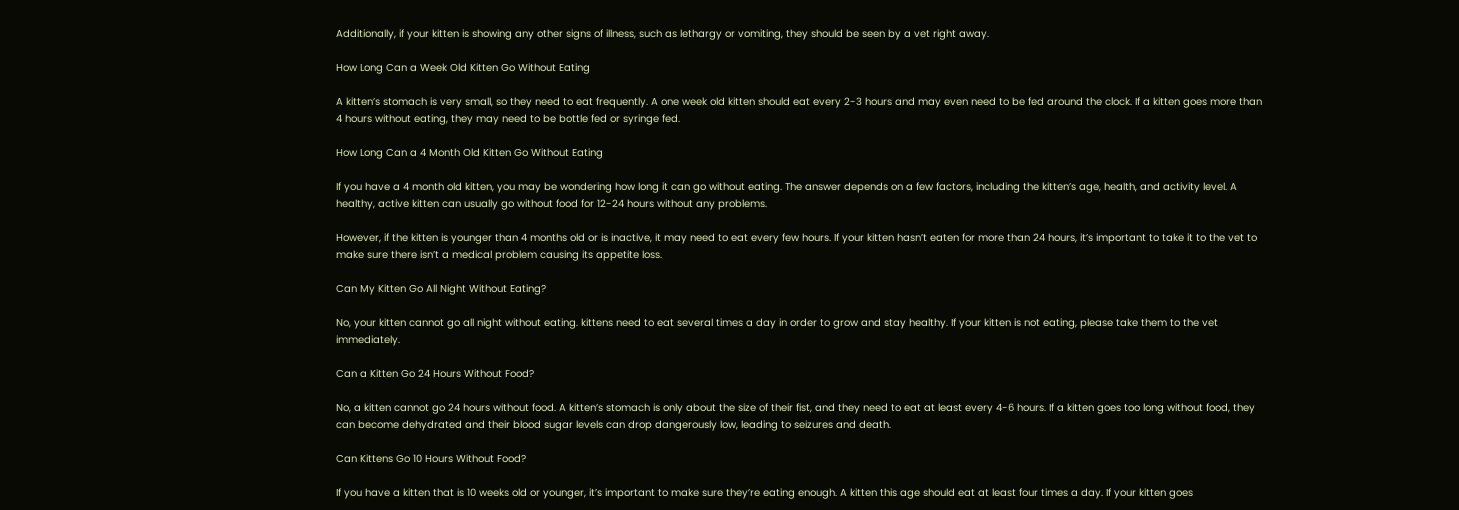Additionally, if your kitten is showing any other signs of illness, such as lethargy or vomiting, they should be seen by a vet right away.

How Long Can a Week Old Kitten Go Without Eating

A kitten’s stomach is very small, so they need to eat frequently. A one week old kitten should eat every 2-3 hours and may even need to be fed around the clock. If a kitten goes more than 4 hours without eating, they may need to be bottle fed or syringe fed.

How Long Can a 4 Month Old Kitten Go Without Eating

If you have a 4 month old kitten, you may be wondering how long it can go without eating. The answer depends on a few factors, including the kitten’s age, health, and activity level. A healthy, active kitten can usually go without food for 12-24 hours without any problems.

However, if the kitten is younger than 4 months old or is inactive, it may need to eat every few hours. If your kitten hasn’t eaten for more than 24 hours, it’s important to take it to the vet to make sure there isn’t a medical problem causing its appetite loss.

Can My Kitten Go All Night Without Eating?

No, your kitten cannot go all night without eating. kittens need to eat several times a day in order to grow and stay healthy. If your kitten is not eating, please take them to the vet immediately.

Can a Kitten Go 24 Hours Without Food?

No, a kitten cannot go 24 hours without food. A kitten’s stomach is only about the size of their fist, and they need to eat at least every 4-6 hours. If a kitten goes too long without food, they can become dehydrated and their blood sugar levels can drop dangerously low, leading to seizures and death.

Can Kittens Go 10 Hours Without Food?

If you have a kitten that is 10 weeks old or younger, it’s important to make sure they’re eating enough. A kitten this age should eat at least four times a day. If your kitten goes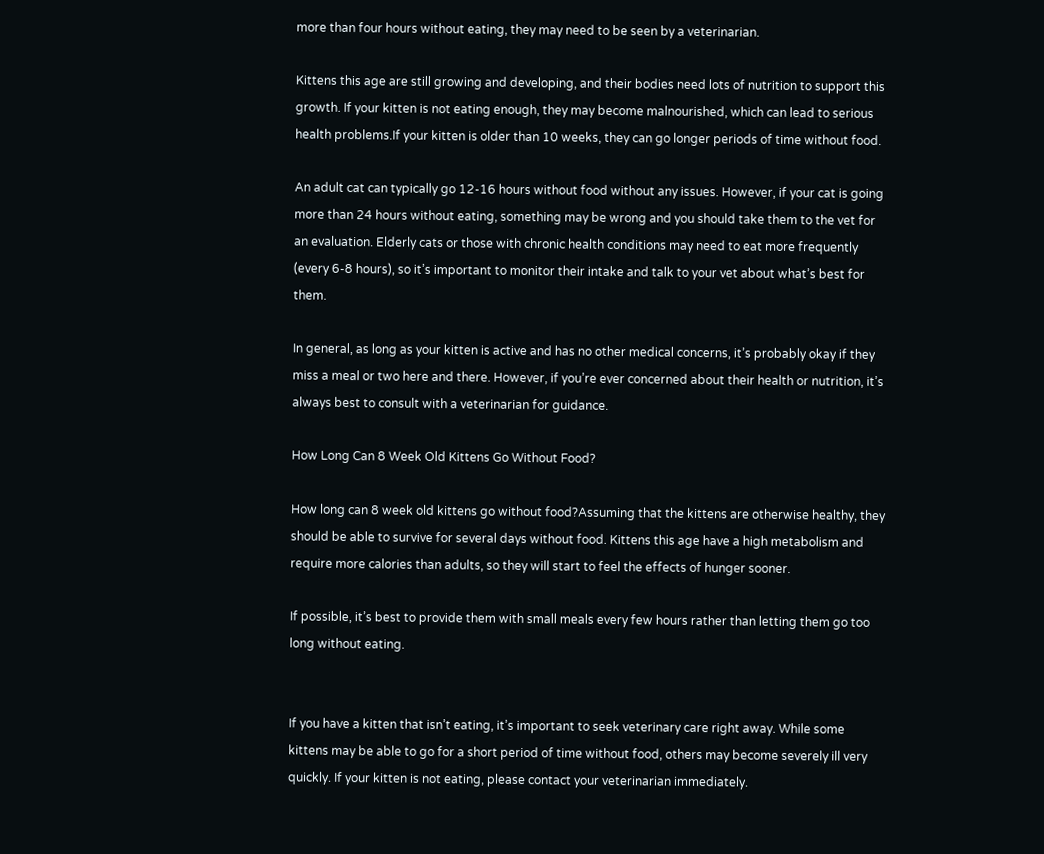more than four hours without eating, they may need to be seen by a veterinarian.

Kittens this age are still growing and developing, and their bodies need lots of nutrition to support this growth. If your kitten is not eating enough, they may become malnourished, which can lead to serious health problems.If your kitten is older than 10 weeks, they can go longer periods of time without food.

An adult cat can typically go 12-16 hours without food without any issues. However, if your cat is going more than 24 hours without eating, something may be wrong and you should take them to the vet for an evaluation. Elderly cats or those with chronic health conditions may need to eat more frequently (every 6-8 hours), so it’s important to monitor their intake and talk to your vet about what’s best for them.

In general, as long as your kitten is active and has no other medical concerns, it’s probably okay if they miss a meal or two here and there. However, if you’re ever concerned about their health or nutrition, it’s always best to consult with a veterinarian for guidance.

How Long Can 8 Week Old Kittens Go Without Food?

How long can 8 week old kittens go without food?Assuming that the kittens are otherwise healthy, they should be able to survive for several days without food. Kittens this age have a high metabolism and require more calories than adults, so they will start to feel the effects of hunger sooner.

If possible, it’s best to provide them with small meals every few hours rather than letting them go too long without eating.


If you have a kitten that isn’t eating, it’s important to seek veterinary care right away. While some kittens may be able to go for a short period of time without food, others may become severely ill very quickly. If your kitten is not eating, please contact your veterinarian immediately.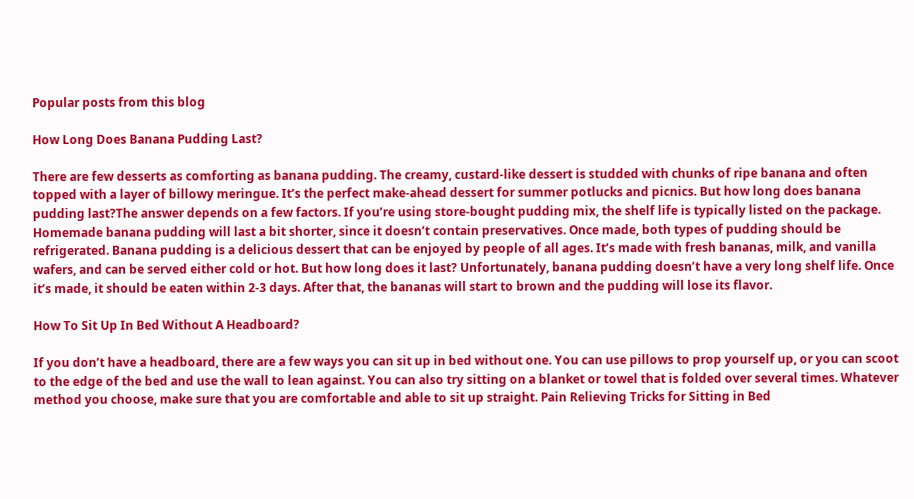Popular posts from this blog

How Long Does Banana Pudding Last?

There are few desserts as comforting as banana pudding. The creamy, custard-like dessert is studded with chunks of ripe banana and often topped with a layer of billowy meringue. It’s the perfect make-ahead dessert for summer potlucks and picnics. But how long does banana pudding last?The answer depends on a few factors. If you’re using store-bought pudding mix, the shelf life is typically listed on the package. Homemade banana pudding will last a bit shorter, since it doesn’t contain preservatives. Once made, both types of pudding should be refrigerated. Banana pudding is a delicious dessert that can be enjoyed by people of all ages. It’s made with fresh bananas, milk, and vanilla wafers, and can be served either cold or hot. But how long does it last? Unfortunately, banana pudding doesn’t have a very long shelf life. Once it’s made, it should be eaten within 2-3 days. After that, the bananas will start to brown and the pudding will lose its flavor.

How To Sit Up In Bed Without A Headboard?

If you don’t have a headboard, there are a few ways you can sit up in bed without one. You can use pillows to prop yourself up, or you can scoot to the edge of the bed and use the wall to lean against. You can also try sitting on a blanket or towel that is folded over several times. Whatever method you choose, make sure that you are comfortable and able to sit up straight. Pain Relieving Tricks for Sitting in Bed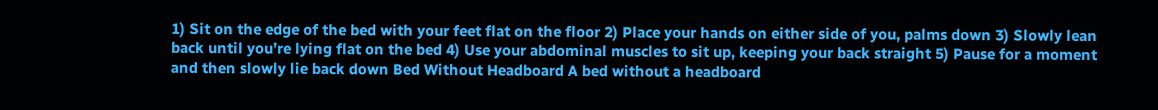1) Sit on the edge of the bed with your feet flat on the floor 2) Place your hands on either side of you, palms down 3) Slowly lean back until you’re lying flat on the bed 4) Use your abdominal muscles to sit up, keeping your back straight 5) Pause for a moment and then slowly lie back down Bed Without Headboard A bed without a headboard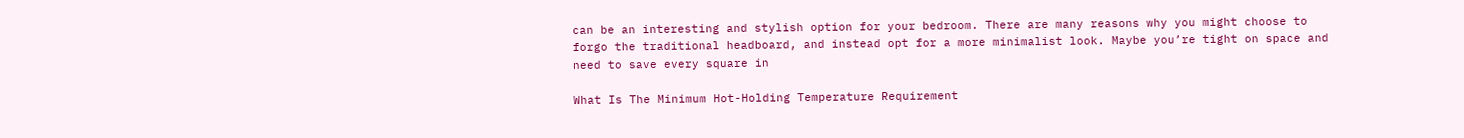can be an interesting and stylish option for your bedroom. There are many reasons why you might choose to forgo the traditional headboard, and instead opt for a more minimalist look. Maybe you’re tight on space and need to save every square in

What Is The Minimum Hot-Holding Temperature Requirement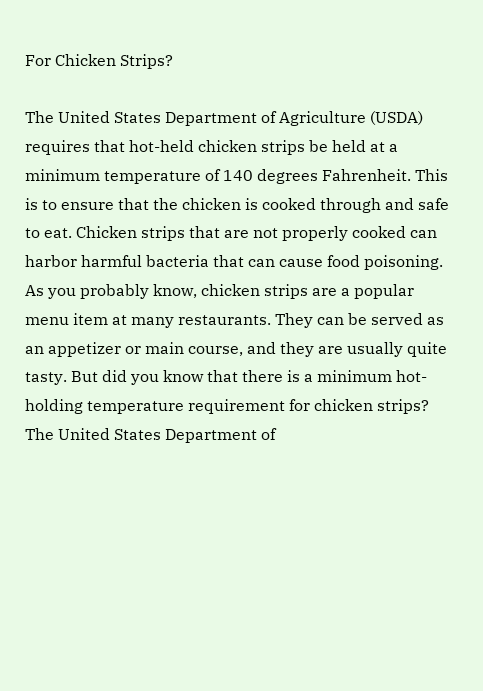For Chicken Strips?

The United States Department of Agriculture (USDA) requires that hot-held chicken strips be held at a minimum temperature of 140 degrees Fahrenheit. This is to ensure that the chicken is cooked through and safe to eat. Chicken strips that are not properly cooked can harbor harmful bacteria that can cause food poisoning. As you probably know, chicken strips are a popular menu item at many restaurants. They can be served as an appetizer or main course, and they are usually quite tasty. But did you know that there is a minimum hot-holding temperature requirement for chicken strips? The United States Department of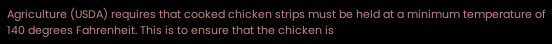Agriculture (USDA) requires that cooked chicken strips must be held at a minimum temperature of 140 degrees Fahrenheit. This is to ensure that the chicken is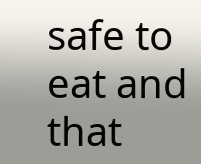safe to eat and that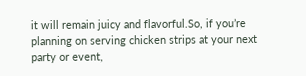it will remain juicy and flavorful.So, if you’re planning on serving chicken strips at your next party or event,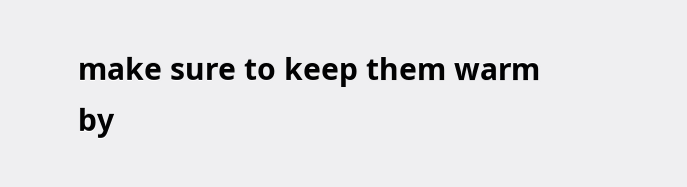make sure to keep them warm by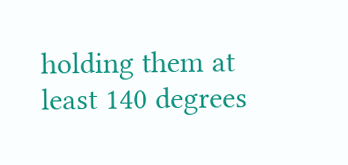holding them at least 140 degrees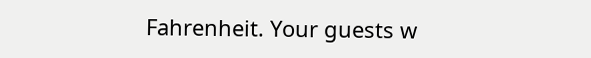Fahrenheit. Your guests w